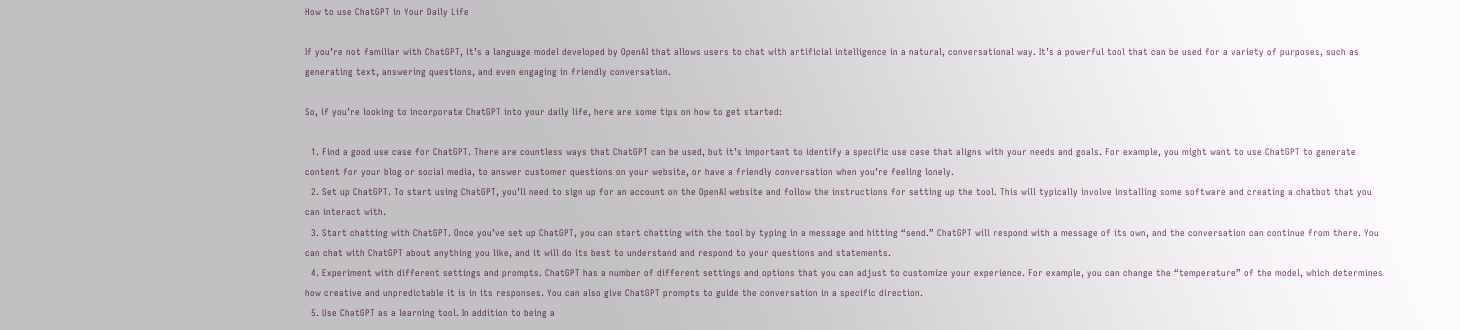How to use ChatGPT in Your Daily Life

If you’re not familiar with ChatGPT, it’s a language model developed by OpenAI that allows users to chat with artificial intelligence in a natural, conversational way. It’s a powerful tool that can be used for a variety of purposes, such as generating text, answering questions, and even engaging in friendly conversation.

So, if you’re looking to incorporate ChatGPT into your daily life, here are some tips on how to get started:

  1. Find a good use case for ChatGPT. There are countless ways that ChatGPT can be used, but it’s important to identify a specific use case that aligns with your needs and goals. For example, you might want to use ChatGPT to generate content for your blog or social media, to answer customer questions on your website, or have a friendly conversation when you’re feeling lonely.
  2. Set up ChatGPT. To start using ChatGPT, you’ll need to sign up for an account on the OpenAI website and follow the instructions for setting up the tool. This will typically involve installing some software and creating a chatbot that you can interact with.
  3. Start chatting with ChatGPT. Once you’ve set up ChatGPT, you can start chatting with the tool by typing in a message and hitting “send.” ChatGPT will respond with a message of its own, and the conversation can continue from there. You can chat with ChatGPT about anything you like, and it will do its best to understand and respond to your questions and statements.
  4. Experiment with different settings and prompts. ChatGPT has a number of different settings and options that you can adjust to customize your experience. For example, you can change the “temperature” of the model, which determines how creative and unpredictable it is in its responses. You can also give ChatGPT prompts to guide the conversation in a specific direction.
  5. Use ChatGPT as a learning tool. In addition to being a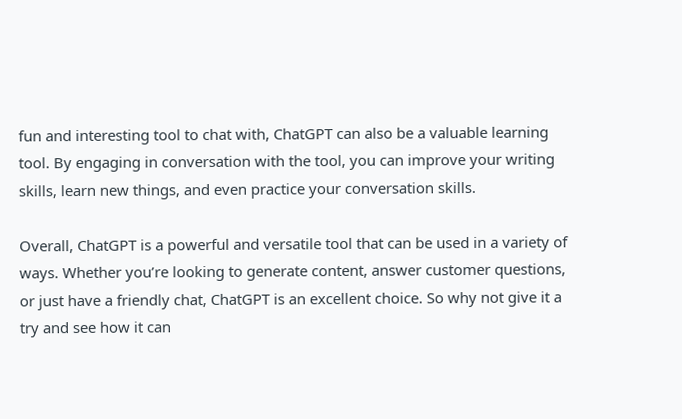fun and interesting tool to chat with, ChatGPT can also be a valuable learning tool. By engaging in conversation with the tool, you can improve your writing skills, learn new things, and even practice your conversation skills.

Overall, ChatGPT is a powerful and versatile tool that can be used in a variety of ways. Whether you’re looking to generate content, answer customer questions, or just have a friendly chat, ChatGPT is an excellent choice. So why not give it a try and see how it can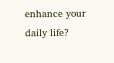enhance your daily life?